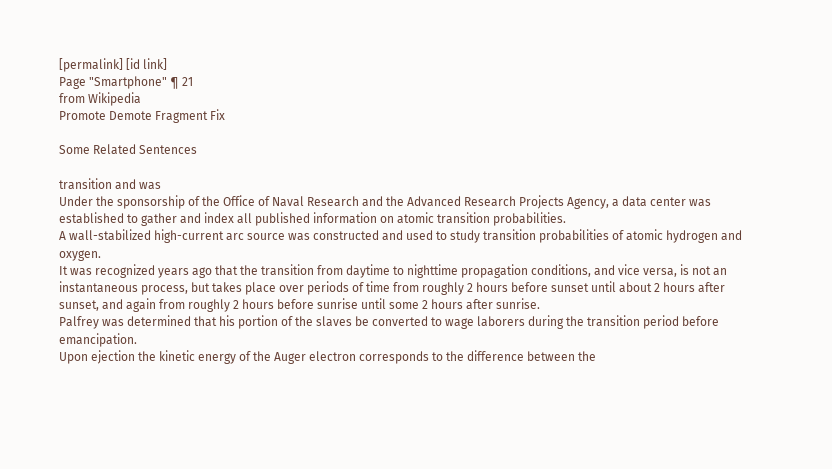[permalink] [id link]
Page "Smartphone" ¶ 21
from Wikipedia
Promote Demote Fragment Fix

Some Related Sentences

transition and was
Under the sponsorship of the Office of Naval Research and the Advanced Research Projects Agency, a data center was established to gather and index all published information on atomic transition probabilities.
A wall-stabilized high-current arc source was constructed and used to study transition probabilities of atomic hydrogen and oxygen.
It was recognized years ago that the transition from daytime to nighttime propagation conditions, and vice versa, is not an instantaneous process, but takes place over periods of time from roughly 2 hours before sunset until about 2 hours after sunset, and again from roughly 2 hours before sunrise until some 2 hours after sunrise.
Palfrey was determined that his portion of the slaves be converted to wage laborers during the transition period before emancipation.
Upon ejection the kinetic energy of the Auger electron corresponds to the difference between the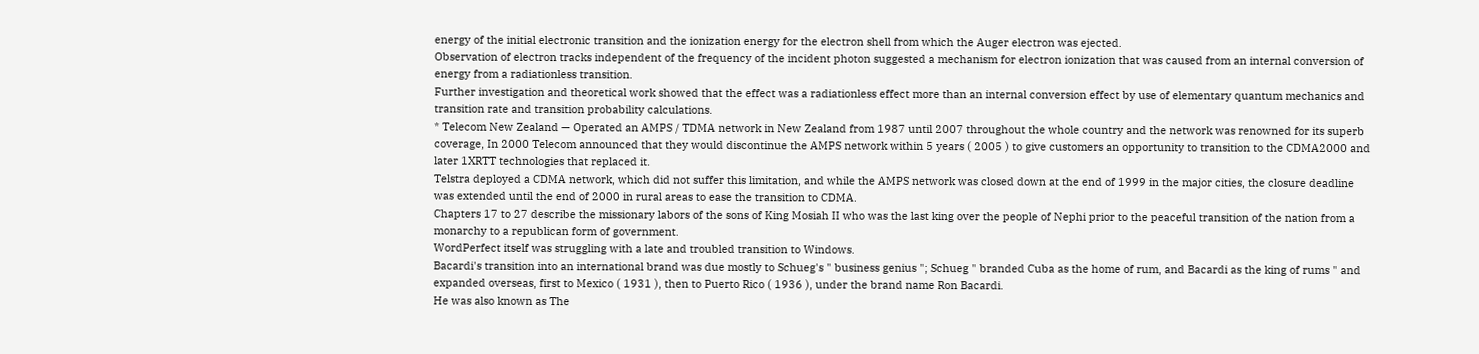energy of the initial electronic transition and the ionization energy for the electron shell from which the Auger electron was ejected.
Observation of electron tracks independent of the frequency of the incident photon suggested a mechanism for electron ionization that was caused from an internal conversion of energy from a radiationless transition.
Further investigation and theoretical work showed that the effect was a radiationless effect more than an internal conversion effect by use of elementary quantum mechanics and transition rate and transition probability calculations.
* Telecom New Zealand — Operated an AMPS / TDMA network in New Zealand from 1987 until 2007 throughout the whole country and the network was renowned for its superb coverage, In 2000 Telecom announced that they would discontinue the AMPS network within 5 years ( 2005 ) to give customers an opportunity to transition to the CDMA2000 and later 1XRTT technologies that replaced it.
Telstra deployed a CDMA network, which did not suffer this limitation, and while the AMPS network was closed down at the end of 1999 in the major cities, the closure deadline was extended until the end of 2000 in rural areas to ease the transition to CDMA.
Chapters 17 to 27 describe the missionary labors of the sons of King Mosiah II who was the last king over the people of Nephi prior to the peaceful transition of the nation from a monarchy to a republican form of government.
WordPerfect itself was struggling with a late and troubled transition to Windows.
Bacardi's transition into an international brand was due mostly to Schueg's " business genius "; Schueg " branded Cuba as the home of rum, and Bacardi as the king of rums " and expanded overseas, first to Mexico ( 1931 ), then to Puerto Rico ( 1936 ), under the brand name Ron Bacardi.
He was also known as The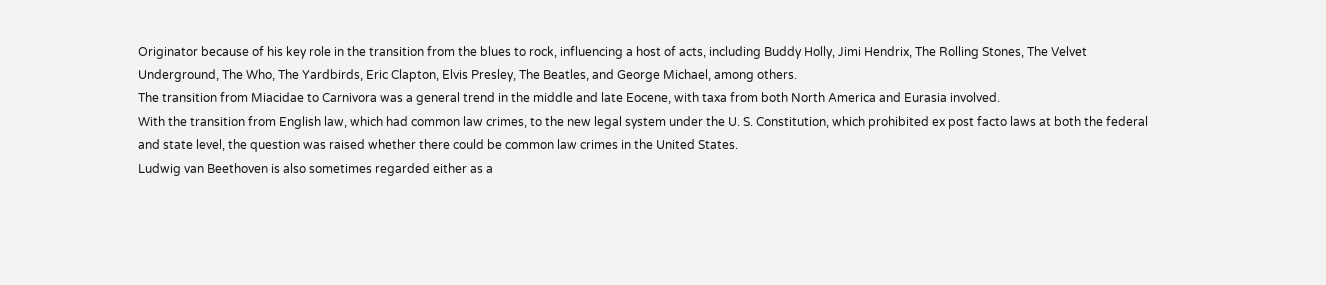Originator because of his key role in the transition from the blues to rock, influencing a host of acts, including Buddy Holly, Jimi Hendrix, The Rolling Stones, The Velvet Underground, The Who, The Yardbirds, Eric Clapton, Elvis Presley, The Beatles, and George Michael, among others.
The transition from Miacidae to Carnivora was a general trend in the middle and late Eocene, with taxa from both North America and Eurasia involved.
With the transition from English law, which had common law crimes, to the new legal system under the U. S. Constitution, which prohibited ex post facto laws at both the federal and state level, the question was raised whether there could be common law crimes in the United States.
Ludwig van Beethoven is also sometimes regarded either as a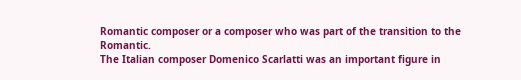Romantic composer or a composer who was part of the transition to the Romantic.
The Italian composer Domenico Scarlatti was an important figure in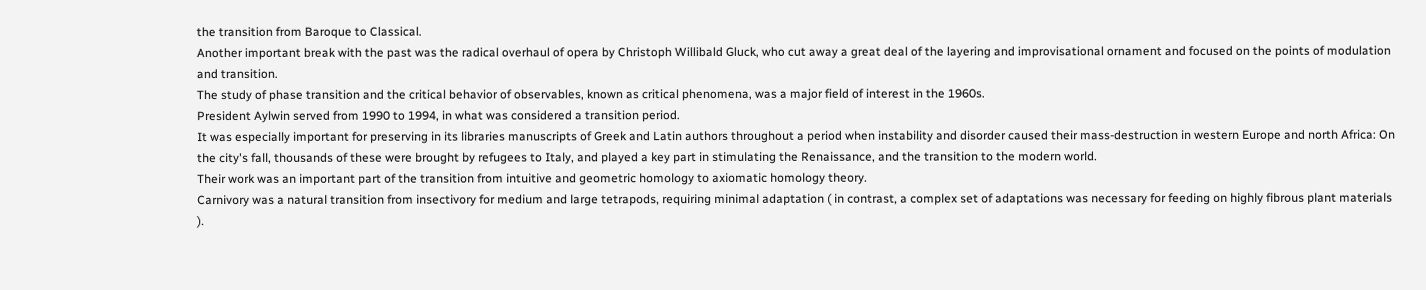the transition from Baroque to Classical.
Another important break with the past was the radical overhaul of opera by Christoph Willibald Gluck, who cut away a great deal of the layering and improvisational ornament and focused on the points of modulation and transition.
The study of phase transition and the critical behavior of observables, known as critical phenomena, was a major field of interest in the 1960s.
President Aylwin served from 1990 to 1994, in what was considered a transition period.
It was especially important for preserving in its libraries manuscripts of Greek and Latin authors throughout a period when instability and disorder caused their mass-destruction in western Europe and north Africa: On the city's fall, thousands of these were brought by refugees to Italy, and played a key part in stimulating the Renaissance, and the transition to the modern world.
Their work was an important part of the transition from intuitive and geometric homology to axiomatic homology theory.
Carnivory was a natural transition from insectivory for medium and large tetrapods, requiring minimal adaptation ( in contrast, a complex set of adaptations was necessary for feeding on highly fibrous plant materials ).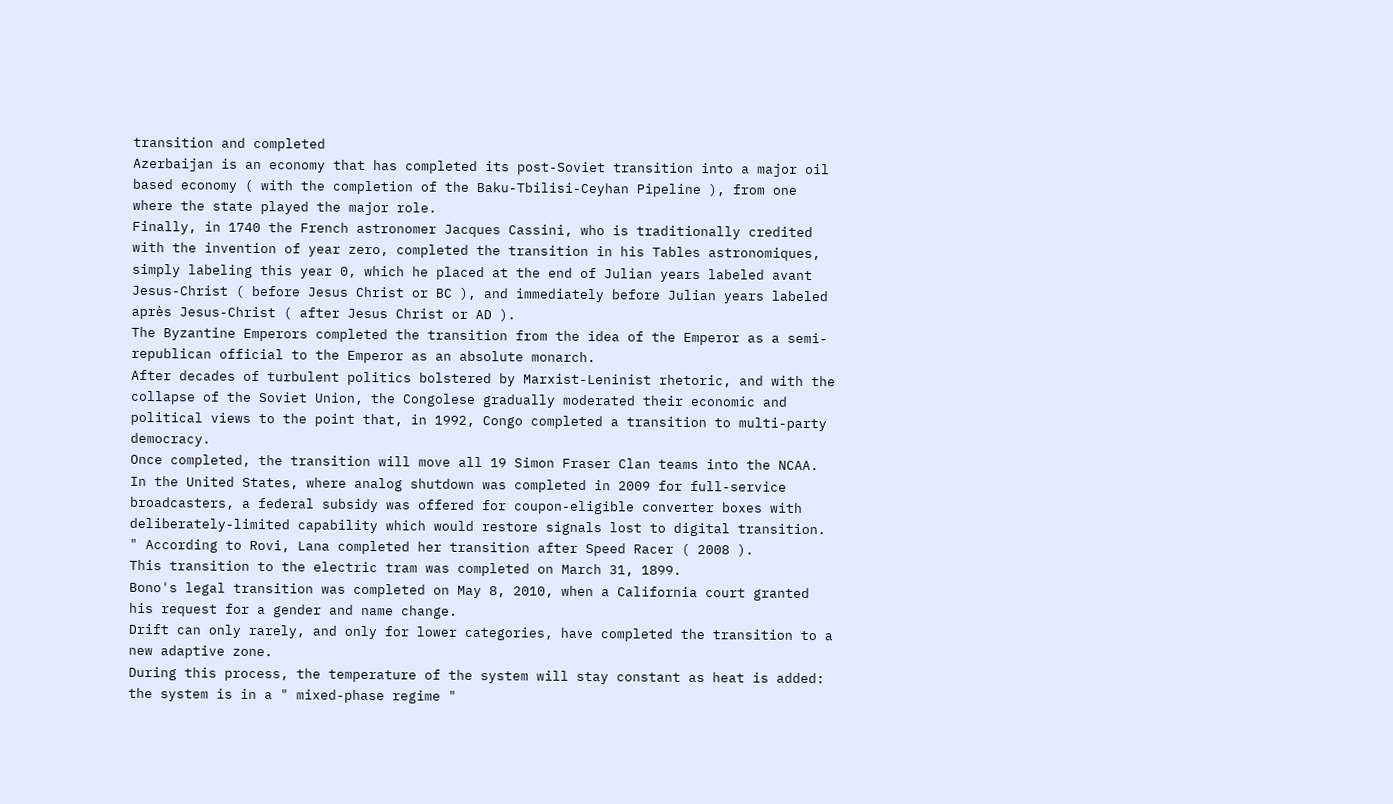transition and completed
Azerbaijan is an economy that has completed its post-Soviet transition into a major oil based economy ( with the completion of the Baku-Tbilisi-Ceyhan Pipeline ), from one where the state played the major role.
Finally, in 1740 the French astronomer Jacques Cassini, who is traditionally credited with the invention of year zero, completed the transition in his Tables astronomiques, simply labeling this year 0, which he placed at the end of Julian years labeled avant Jesus-Christ ( before Jesus Christ or BC ), and immediately before Julian years labeled après Jesus-Christ ( after Jesus Christ or AD ).
The Byzantine Emperors completed the transition from the idea of the Emperor as a semi-republican official to the Emperor as an absolute monarch.
After decades of turbulent politics bolstered by Marxist-Leninist rhetoric, and with the collapse of the Soviet Union, the Congolese gradually moderated their economic and political views to the point that, in 1992, Congo completed a transition to multi-party democracy.
Once completed, the transition will move all 19 Simon Fraser Clan teams into the NCAA.
In the United States, where analog shutdown was completed in 2009 for full-service broadcasters, a federal subsidy was offered for coupon-eligible converter boxes with deliberately-limited capability which would restore signals lost to digital transition.
" According to Rovi, Lana completed her transition after Speed Racer ( 2008 ).
This transition to the electric tram was completed on March 31, 1899.
Bono's legal transition was completed on May 8, 2010, when a California court granted his request for a gender and name change.
Drift can only rarely, and only for lower categories, have completed the transition to a new adaptive zone.
During this process, the temperature of the system will stay constant as heat is added: the system is in a " mixed-phase regime "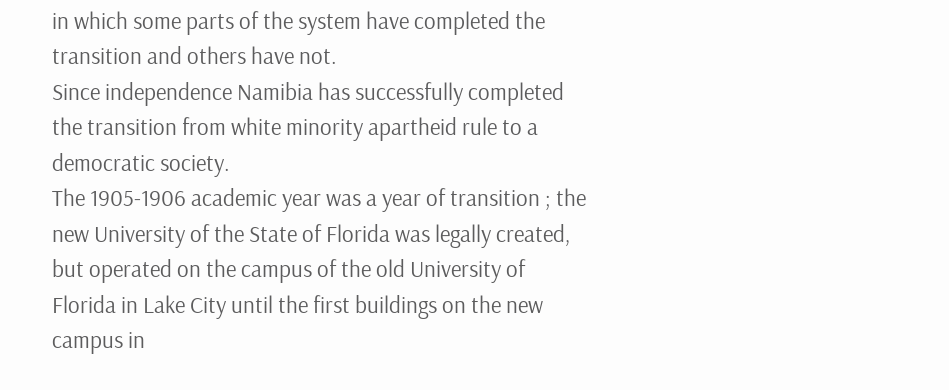in which some parts of the system have completed the transition and others have not.
Since independence Namibia has successfully completed the transition from white minority apartheid rule to a democratic society.
The 1905-1906 academic year was a year of transition ; the new University of the State of Florida was legally created, but operated on the campus of the old University of Florida in Lake City until the first buildings on the new campus in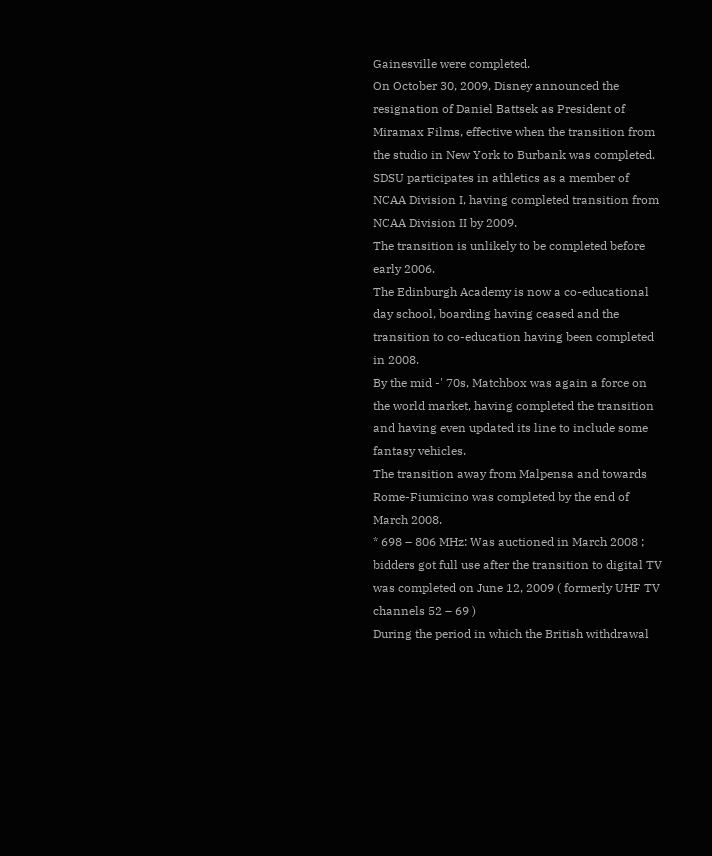Gainesville were completed.
On October 30, 2009, Disney announced the resignation of Daniel Battsek as President of Miramax Films, effective when the transition from the studio in New York to Burbank was completed.
SDSU participates in athletics as a member of NCAA Division I, having completed transition from NCAA Division II by 2009.
The transition is unlikely to be completed before early 2006.
The Edinburgh Academy is now a co-educational day school, boarding having ceased and the transition to co-education having been completed in 2008.
By the mid -' 70s, Matchbox was again a force on the world market, having completed the transition and having even updated its line to include some fantasy vehicles.
The transition away from Malpensa and towards Rome-Fiumicino was completed by the end of March 2008.
* 698 – 806 MHz: Was auctioned in March 2008 ; bidders got full use after the transition to digital TV was completed on June 12, 2009 ( formerly UHF TV channels 52 – 69 )
During the period in which the British withdrawal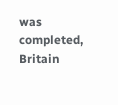was completed, Britain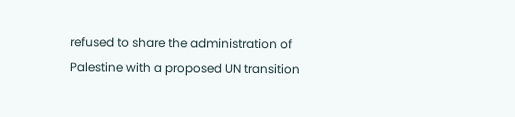refused to share the administration of Palestine with a proposed UN transition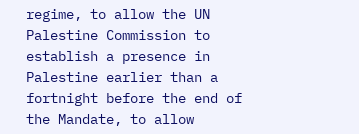regime, to allow the UN Palestine Commission to establish a presence in Palestine earlier than a fortnight before the end of the Mandate, to allow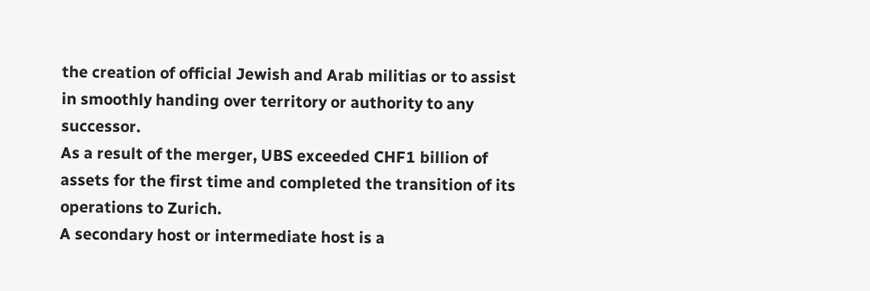the creation of official Jewish and Arab militias or to assist in smoothly handing over territory or authority to any successor.
As a result of the merger, UBS exceeded CHF1 billion of assets for the first time and completed the transition of its operations to Zurich.
A secondary host or intermediate host is a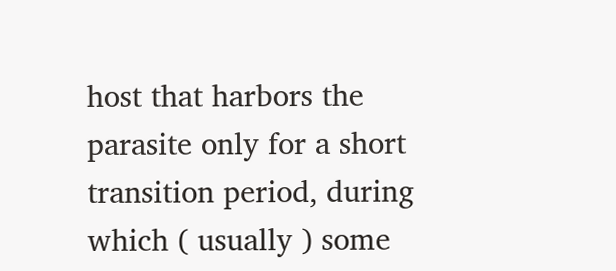host that harbors the parasite only for a short transition period, during which ( usually ) some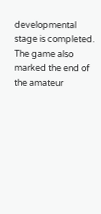developmental stage is completed.
The game also marked the end of the amateur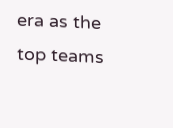era as the top teams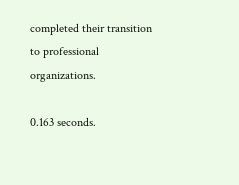completed their transition to professional organizations.

0.163 seconds.